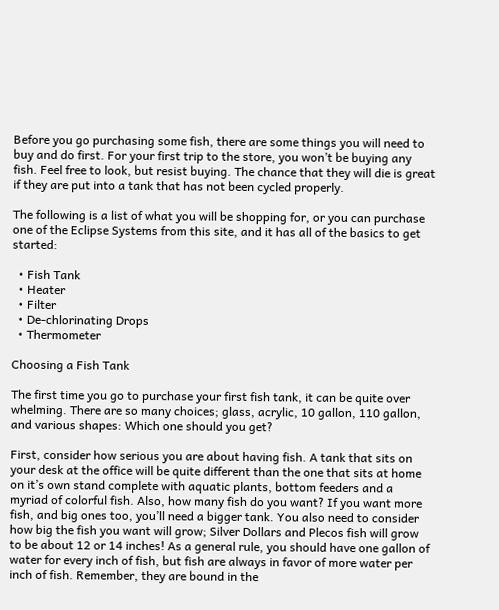Before you go purchasing some fish, there are some things you will need to buy and do first. For your first trip to the store, you won’t be buying any fish. Feel free to look, but resist buying. The chance that they will die is great if they are put into a tank that has not been cycled properly.

The following is a list of what you will be shopping for, or you can purchase one of the Eclipse Systems from this site, and it has all of the basics to get started:

  • Fish Tank
  • Heater
  • Filter
  • De-chlorinating Drops
  • Thermometer

Choosing a Fish Tank

The first time you go to purchase your first fish tank, it can be quite over whelming. There are so many choices; glass, acrylic, 10 gallon, 110 gallon, and various shapes: Which one should you get?

First, consider how serious you are about having fish. A tank that sits on your desk at the office will be quite different than the one that sits at home on it’s own stand complete with aquatic plants, bottom feeders and a myriad of colorful fish. Also, how many fish do you want? If you want more fish, and big ones too, you’ll need a bigger tank. You also need to consider how big the fish you want will grow; Silver Dollars and Plecos fish will grow to be about 12 or 14 inches! As a general rule, you should have one gallon of water for every inch of fish, but fish are always in favor of more water per inch of fish. Remember, they are bound in the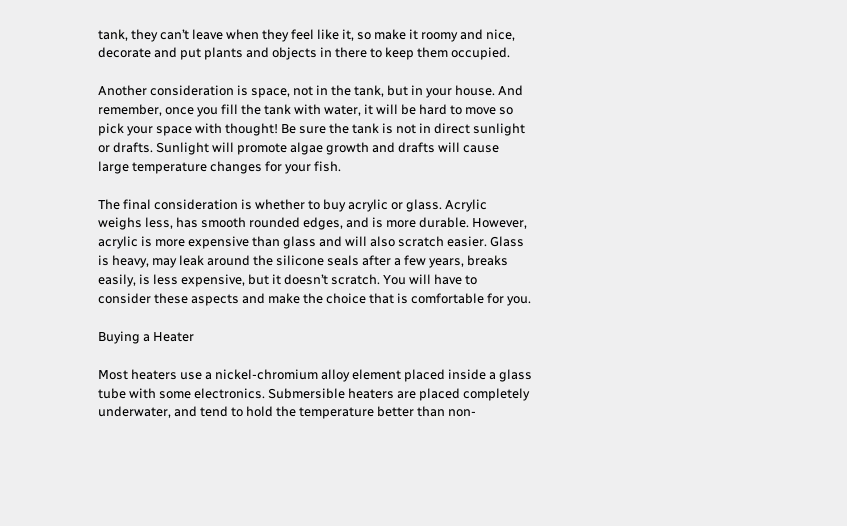tank, they can’t leave when they feel like it, so make it roomy and nice, decorate and put plants and objects in there to keep them occupied.

Another consideration is space, not in the tank, but in your house. And remember, once you fill the tank with water, it will be hard to move so pick your space with thought! Be sure the tank is not in direct sunlight or drafts. Sunlight will promote algae growth and drafts will cause large temperature changes for your fish.

The final consideration is whether to buy acrylic or glass. Acrylic weighs less, has smooth rounded edges, and is more durable. However, acrylic is more expensive than glass and will also scratch easier. Glass is heavy, may leak around the silicone seals after a few years, breaks easily, is less expensive, but it doesn’t scratch. You will have to consider these aspects and make the choice that is comfortable for you.

Buying a Heater

Most heaters use a nickel-chromium alloy element placed inside a glass tube with some electronics. Submersible heaters are placed completely underwater, and tend to hold the temperature better than non-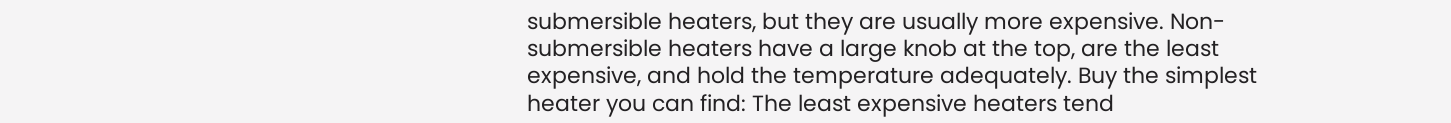submersible heaters, but they are usually more expensive. Non-submersible heaters have a large knob at the top, are the least expensive, and hold the temperature adequately. Buy the simplest heater you can find: The least expensive heaters tend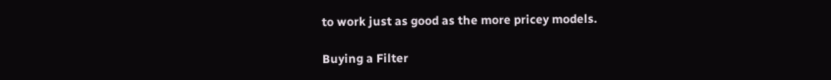to work just as good as the more pricey models.

Buying a Filter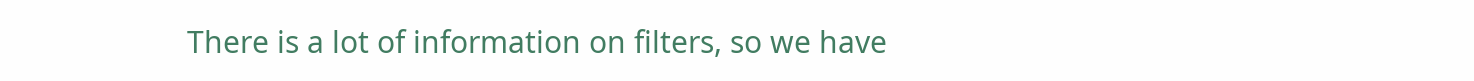There is a lot of information on filters, so we have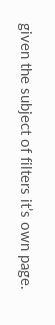given the subject of filters it’s own page.